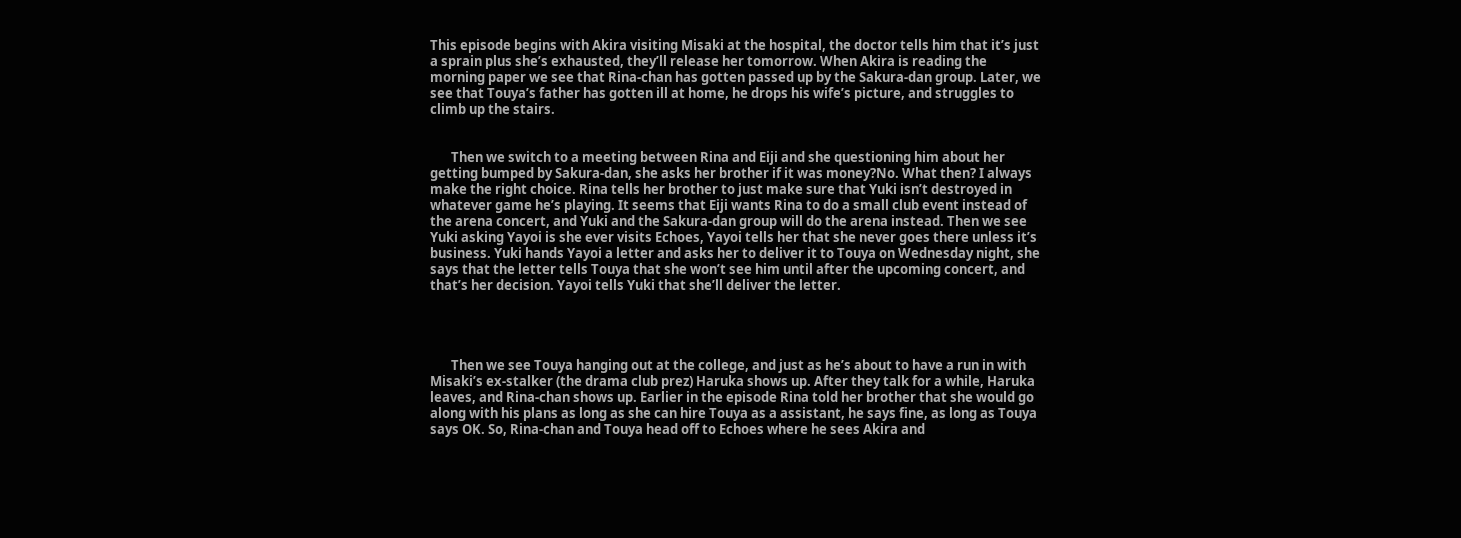This episode begins with Akira visiting Misaki at the hospital, the doctor tells him that it’s just a sprain plus she’s exhausted, they’ll release her tomorrow. When Akira is reading the morning paper we see that Rina-chan has gotten passed up by the Sakura-dan group. Later, we see that Touya’s father has gotten ill at home, he drops his wife’s picture, and struggles to climb up the stairs.


       Then we switch to a meeting between Rina and Eiji and she questioning him about her getting bumped by Sakura-dan, she asks her brother if it was money?No. What then? I always make the right choice. Rina tells her brother to just make sure that Yuki isn’t destroyed in whatever game he’s playing. It seems that Eiji wants Rina to do a small club event instead of the arena concert, and Yuki and the Sakura-dan group will do the arena instead. Then we see Yuki asking Yayoi is she ever visits Echoes, Yayoi tells her that she never goes there unless it’s business. Yuki hands Yayoi a letter and asks her to deliver it to Touya on Wednesday night, she says that the letter tells Touya that she won’t see him until after the upcoming concert, and that’s her decision. Yayoi tells Yuki that she’ll deliver the letter.




       Then we see Touya hanging out at the college, and just as he’s about to have a run in with Misaki’s ex-stalker (the drama club prez) Haruka shows up. After they talk for a while, Haruka leaves, and Rina-chan shows up. Earlier in the episode Rina told her brother that she would go along with his plans as long as she can hire Touya as a assistant, he says fine, as long as Touya says OK. So, Rina-chan and Touya head off to Echoes where he sees Akira and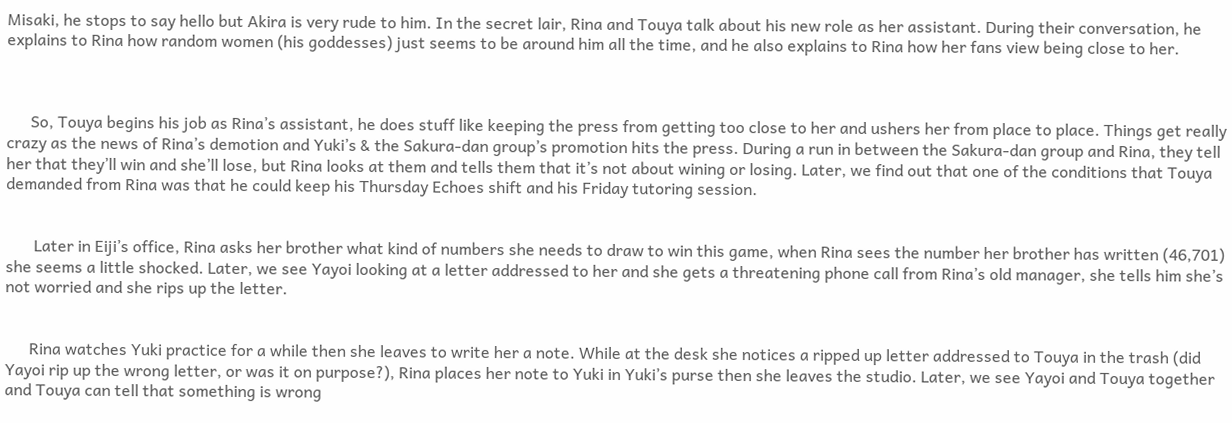Misaki, he stops to say hello but Akira is very rude to him. In the secret lair, Rina and Touya talk about his new role as her assistant. During their conversation, he explains to Rina how random women (his goddesses) just seems to be around him all the time, and he also explains to Rina how her fans view being close to her.



      So, Touya begins his job as Rina’s assistant, he does stuff like keeping the press from getting too close to her and ushers her from place to place. Things get really crazy as the news of Rina’s demotion and Yuki’s & the Sakura-dan group’s promotion hits the press. During a run in between the Sakura-dan group and Rina, they tell her that they’ll win and she’ll lose, but Rina looks at them and tells them that it’s not about wining or losing. Later, we find out that one of the conditions that Touya demanded from Rina was that he could keep his Thursday Echoes shift and his Friday tutoring session.


       Later in Eiji’s office, Rina asks her brother what kind of numbers she needs to draw to win this game, when Rina sees the number her brother has written (46,701) she seems a little shocked. Later, we see Yayoi looking at a letter addressed to her and she gets a threatening phone call from Rina’s old manager, she tells him she’s not worried and she rips up the letter.


      Rina watches Yuki practice for a while then she leaves to write her a note. While at the desk she notices a ripped up letter addressed to Touya in the trash (did Yayoi rip up the wrong letter, or was it on purpose?), Rina places her note to Yuki in Yuki’s purse then she leaves the studio. Later, we see Yayoi and Touya together and Touya can tell that something is wrong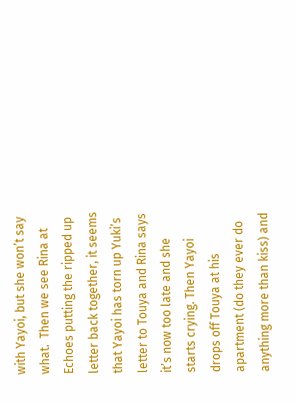with Yayoi, but she won’t say what.  Then we see Rina at Echoes putting the ripped up letter back together, it seems that Yayoi has torn up Yuki’s letter to Touya and Rina says it’s now too late and she starts crying. Then Yayoi drops off Touya at his apartment (do they ever do anything more than kiss) and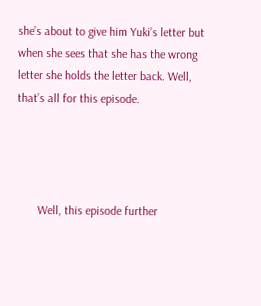she’s about to give him Yuki’s letter but when she sees that she has the wrong letter she holds the letter back. Well, that’s all for this episode.




       Well, this episode further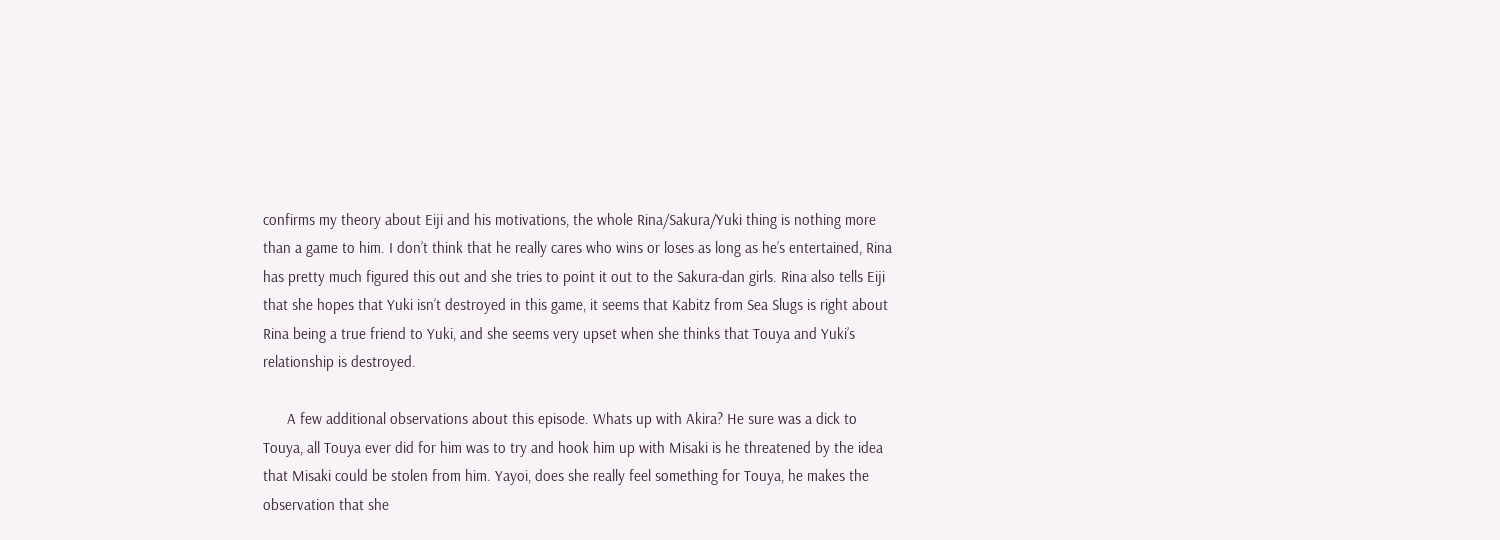confirms my theory about Eiji and his motivations, the whole Rina/Sakura/Yuki thing is nothing more than a game to him. I don’t think that he really cares who wins or loses as long as he’s entertained, Rina has pretty much figured this out and she tries to point it out to the Sakura-dan girls. Rina also tells Eiji that she hopes that Yuki isn’t destroyed in this game, it seems that Kabitz from Sea Slugs is right about Rina being a true friend to Yuki, and she seems very upset when she thinks that Touya and Yuki’s relationship is destroyed.

      A few additional observations about this episode. Whats up with Akira? He sure was a dick to Touya, all Touya ever did for him was to try and hook him up with Misaki is he threatened by the idea that Misaki could be stolen from him. Yayoi, does she really feel something for Touya, he makes the observation that she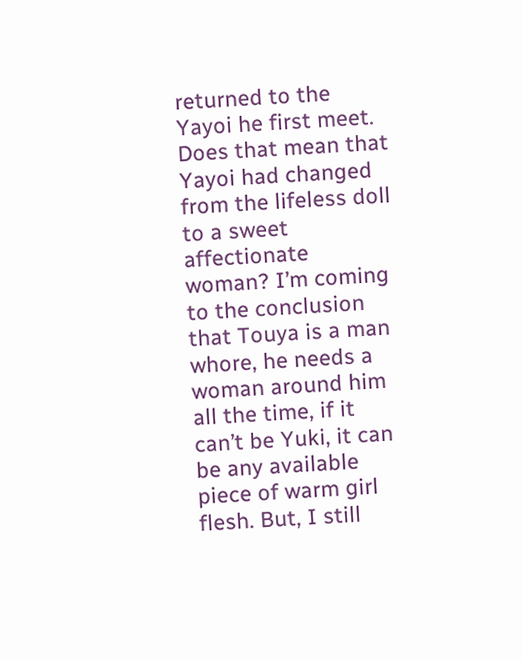returned to the Yayoi he first meet. Does that mean that Yayoi had changed from the lifeless doll to a sweet affectionate woman? I’m coming to the conclusion that Touya is a man whore, he needs a woman around him all the time, if it can’t be Yuki, it can be any available piece of warm girl flesh. But, I still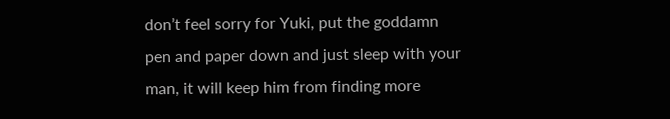don’t feel sorry for Yuki, put the goddamn pen and paper down and just sleep with your man, it will keep him from finding more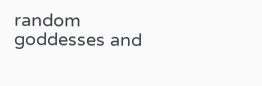random goddesses and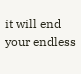it will end your endless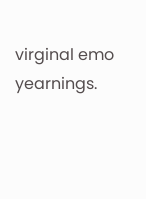virginal emo yearnings.